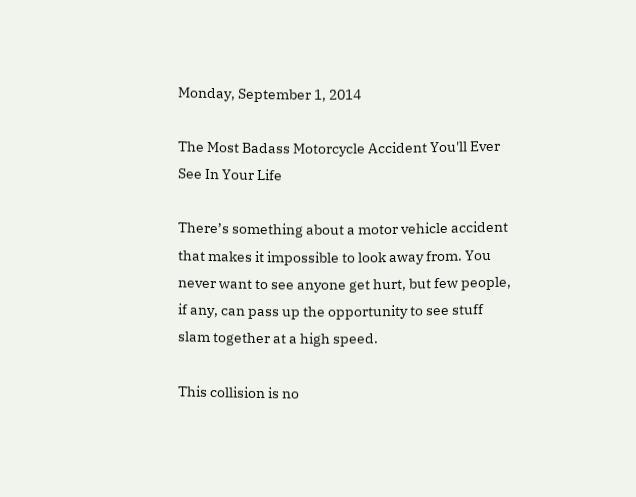Monday, September 1, 2014

The Most Badass Motorcycle Accident You'll Ever See In Your Life

There’s something about a motor vehicle accident that makes it impossible to look away from. You never want to see anyone get hurt, but few people, if any, can pass up the opportunity to see stuff slam together at a high speed.

This collision is no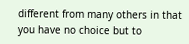different from many others in that you have no choice but to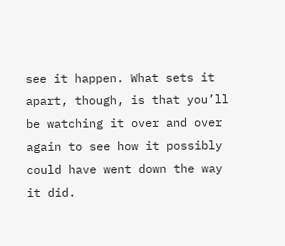see it happen. What sets it apart, though, is that you’ll be watching it over and over again to see how it possibly could have went down the way it did.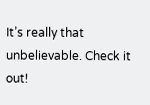It’s really that unbelievable. Check it out!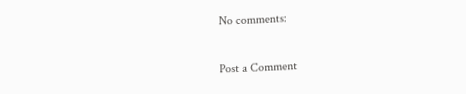No comments:

Post a Comment